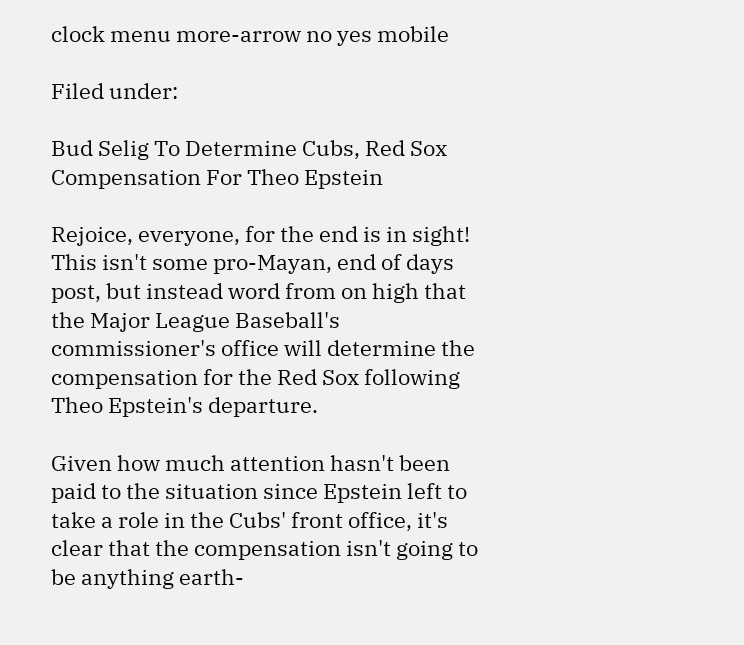clock menu more-arrow no yes mobile

Filed under:

Bud Selig To Determine Cubs, Red Sox Compensation For Theo Epstein

Rejoice, everyone, for the end is in sight! This isn't some pro-Mayan, end of days post, but instead word from on high that the Major League Baseball's commissioner's office will determine the compensation for the Red Sox following Theo Epstein's departure.

Given how much attention hasn't been paid to the situation since Epstein left to take a role in the Cubs' front office, it's clear that the compensation isn't going to be anything earth-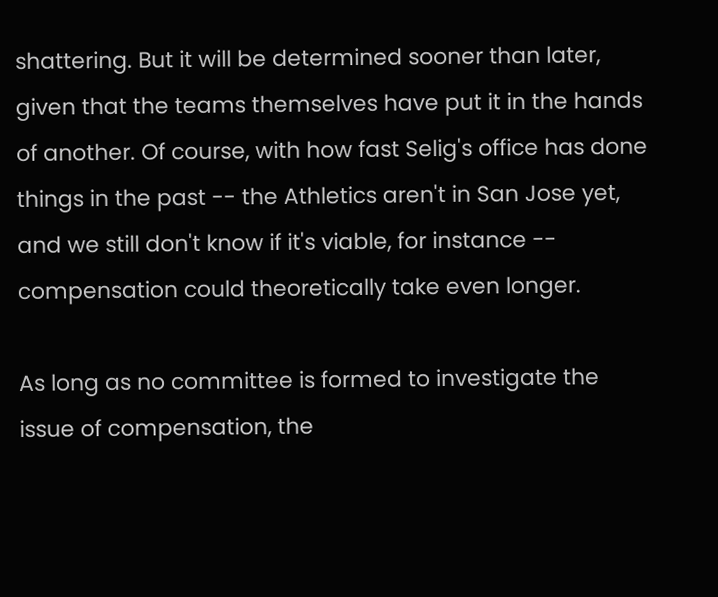shattering. But it will be determined sooner than later, given that the teams themselves have put it in the hands of another. Of course, with how fast Selig's office has done things in the past -- the Athletics aren't in San Jose yet, and we still don't know if it's viable, for instance -- compensation could theoretically take even longer.

As long as no committee is formed to investigate the issue of compensation, the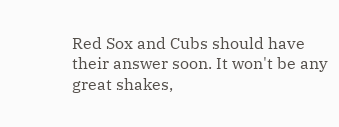Red Sox and Cubs should have their answer soon. It won't be any great shakes,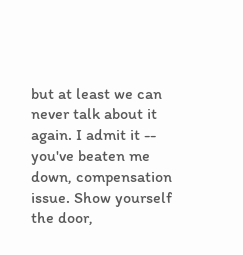but at least we can never talk about it again. I admit it -- you've beaten me down, compensation issue. Show yourself the door,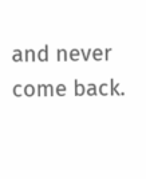and never come back.